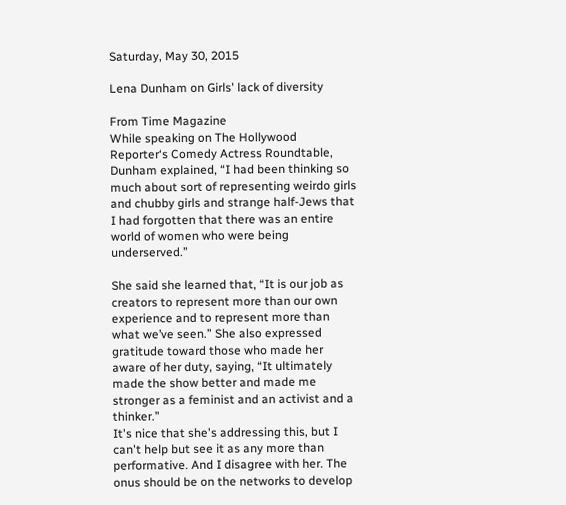Saturday, May 30, 2015

Lena Dunham on Girls' lack of diversity

From Time Magazine
While speaking on The Hollywood Reporter‘s Comedy Actress Roundtable, Dunham explained, “I had been thinking so much about sort of representing weirdo girls and chubby girls and strange half-Jews that I had forgotten that there was an entire world of women who were being underserved.”

She said she learned that, “It is our job as creators to represent more than our own experience and to represent more than what we’ve seen.” She also expressed gratitude toward those who made her aware of her duty, saying, “It ultimately made the show better and made me stronger as a feminist and an activist and a thinker.”
It's nice that she's addressing this, but I can't help but see it as any more than performative. And I disagree with her. The onus should be on the networks to develop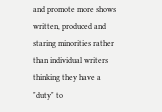and promote more shows written, produced and staring minorities rather than individual writers thinking they have a "duty" to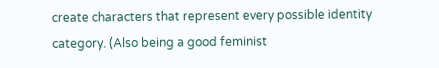create characters that represent every possible identity category. (Also being a good feminist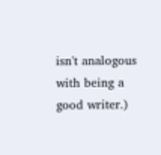isn't analogous with being a good writer.)